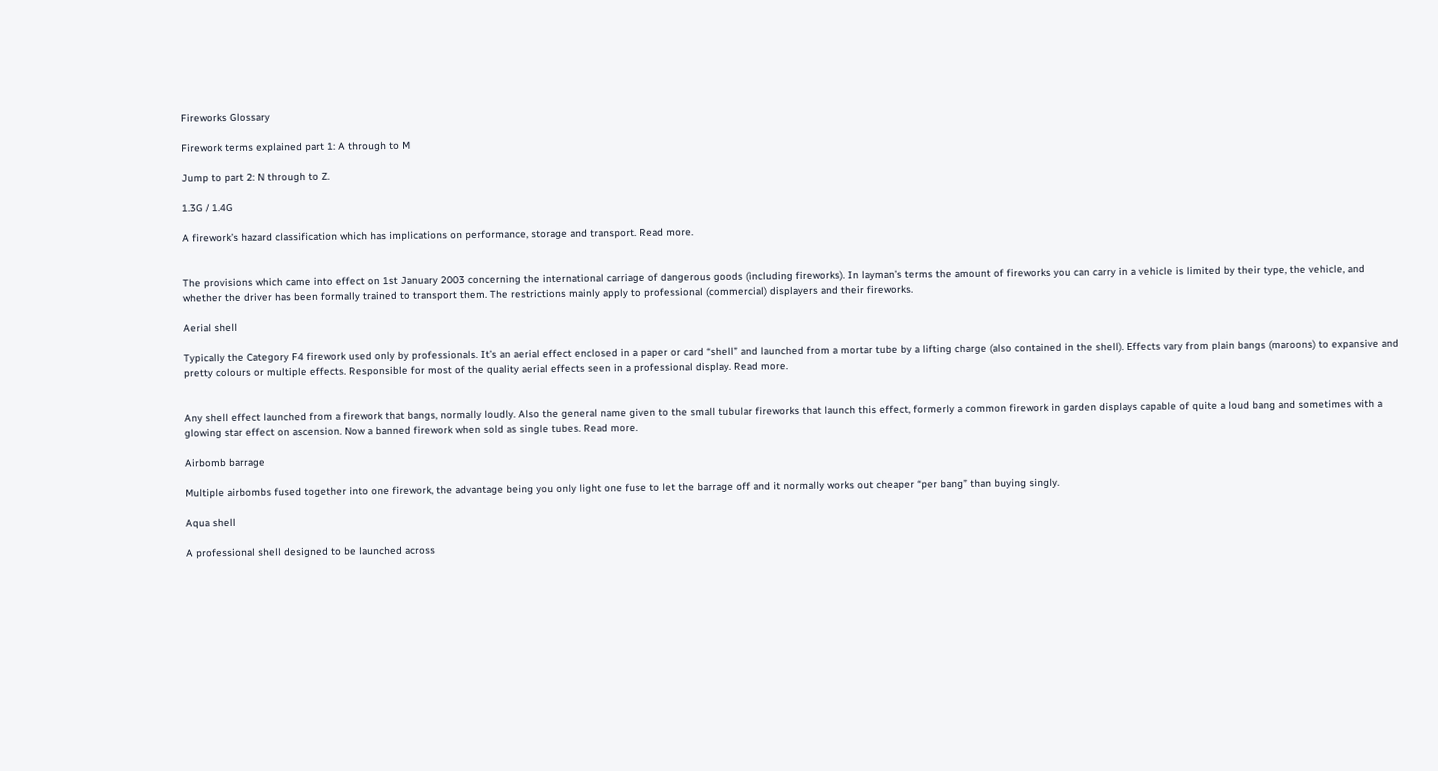Fireworks Glossary

Firework terms explained part 1: A through to M

Jump to part 2: N through to Z.

1.3G / 1.4G

A firework’s hazard classification which has implications on performance, storage and transport. Read more.


The provisions which came into effect on 1st January 2003 concerning the international carriage of dangerous goods (including fireworks). In layman’s terms the amount of fireworks you can carry in a vehicle is limited by their type, the vehicle, and whether the driver has been formally trained to transport them. The restrictions mainly apply to professional (commercial) displayers and their fireworks.

Aerial shell

Typically the Category F4 firework used only by professionals. It’s an aerial effect enclosed in a paper or card “shell” and launched from a mortar tube by a lifting charge (also contained in the shell). Effects vary from plain bangs (maroons) to expansive and pretty colours or multiple effects. Responsible for most of the quality aerial effects seen in a professional display. Read more.


Any shell effect launched from a firework that bangs, normally loudly. Also the general name given to the small tubular fireworks that launch this effect, formerly a common firework in garden displays capable of quite a loud bang and sometimes with a glowing star effect on ascension. Now a banned firework when sold as single tubes. Read more.

Airbomb barrage

Multiple airbombs fused together into one firework, the advantage being you only light one fuse to let the barrage off and it normally works out cheaper “per bang” than buying singly.

Aqua shell

A professional shell designed to be launched across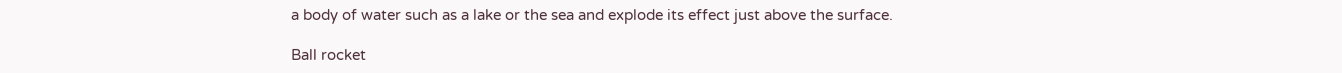a body of water such as a lake or the sea and explode its effect just above the surface.

Ball rocket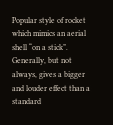Popular style of rocket which mimics an aerial shell “on a stick”. Generally, but not always, gives a bigger and louder effect than a standard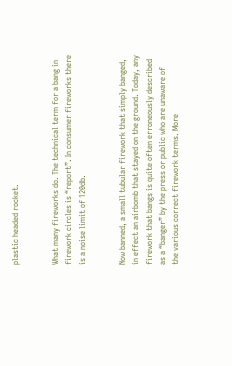plastic headed rocket.


What many fireworks do. The technical term for a bang in firework circles is “report”. In consumer fireworks there is a noise limit of 120db.


Now banned, a small tubular firework that simply banged, in effect an airbomb that stayed on the ground. Today, any firework that bangs is quite often erroneously described as a “banger” by the press or public who are unaware of the various correct firework terms. More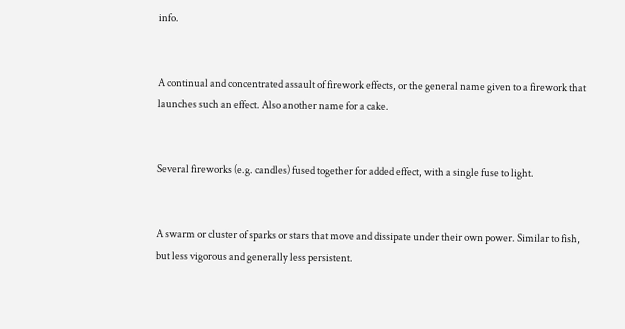info.


A continual and concentrated assault of firework effects, or the general name given to a firework that launches such an effect. Also another name for a cake.


Several fireworks (e.g. candles) fused together for added effect, with a single fuse to light.


A swarm or cluster of sparks or stars that move and dissipate under their own power. Similar to fish, but less vigorous and generally less persistent.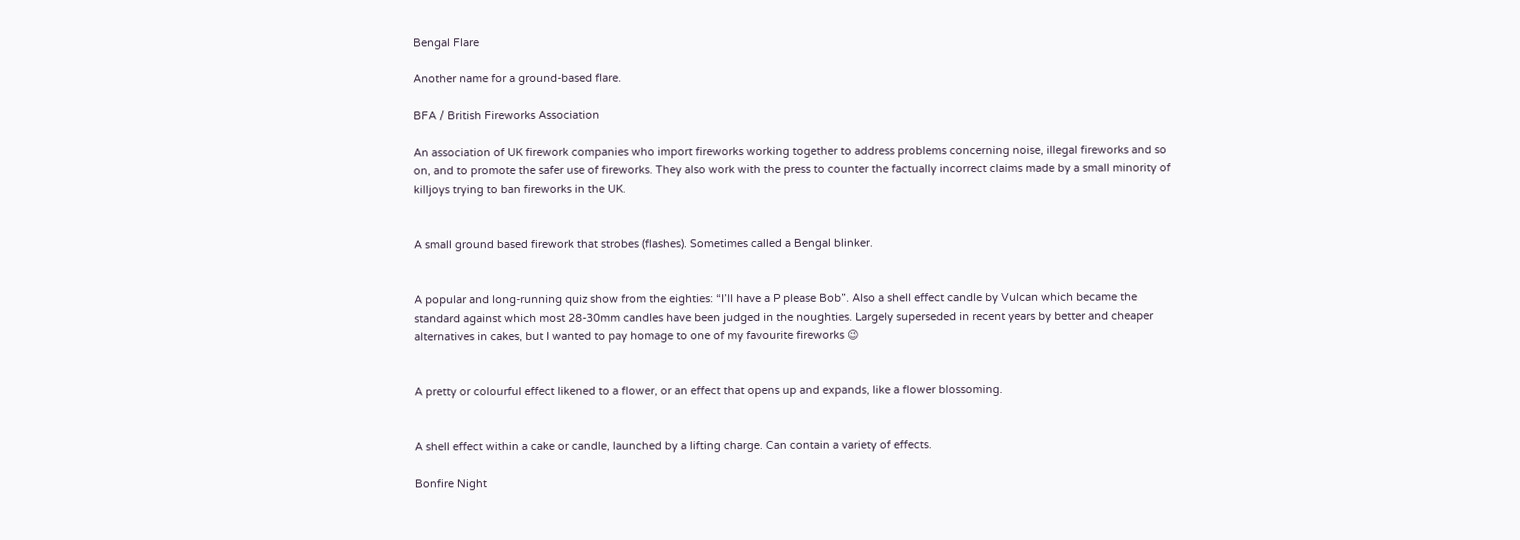Bengal Flare

Another name for a ground-based flare.

BFA / British Fireworks Association

An association of UK firework companies who import fireworks working together to address problems concerning noise, illegal fireworks and so on, and to promote the safer use of fireworks. They also work with the press to counter the factually incorrect claims made by a small minority of killjoys trying to ban fireworks in the UK.


A small ground based firework that strobes (flashes). Sometimes called a Bengal blinker.


A popular and long-running quiz show from the eighties: “I’ll have a P please Bob”. Also a shell effect candle by Vulcan which became the standard against which most 28-30mm candles have been judged in the noughties. Largely superseded in recent years by better and cheaper alternatives in cakes, but I wanted to pay homage to one of my favourite fireworks 😉


A pretty or colourful effect likened to a flower, or an effect that opens up and expands, like a flower blossoming.


A shell effect within a cake or candle, launched by a lifting charge. Can contain a variety of effects.

Bonfire Night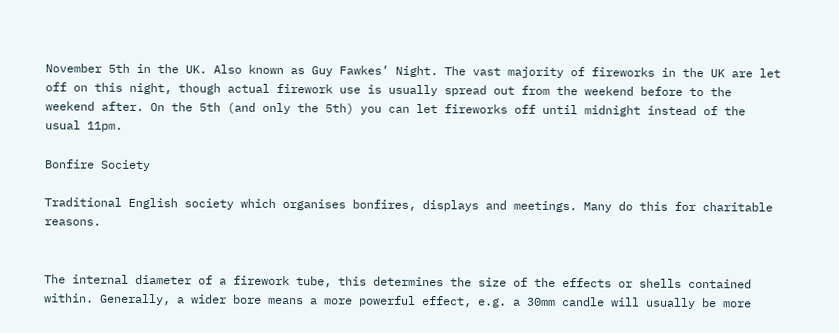November 5th in the UK. Also known as Guy Fawkes’ Night. The vast majority of fireworks in the UK are let off on this night, though actual firework use is usually spread out from the weekend before to the weekend after. On the 5th (and only the 5th) you can let fireworks off until midnight instead of the usual 11pm.

Bonfire Society

Traditional English society which organises bonfires, displays and meetings. Many do this for charitable reasons.


The internal diameter of a firework tube, this determines the size of the effects or shells contained within. Generally, a wider bore means a more powerful effect, e.g. a 30mm candle will usually be more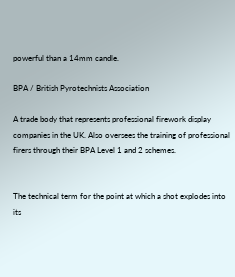powerful than a 14mm candle.

BPA / British Pyrotechnists Association

A trade body that represents professional firework display companies in the UK. Also oversees the training of professional firers through their BPA Level 1 and 2 schemes.


The technical term for the point at which a shot explodes into its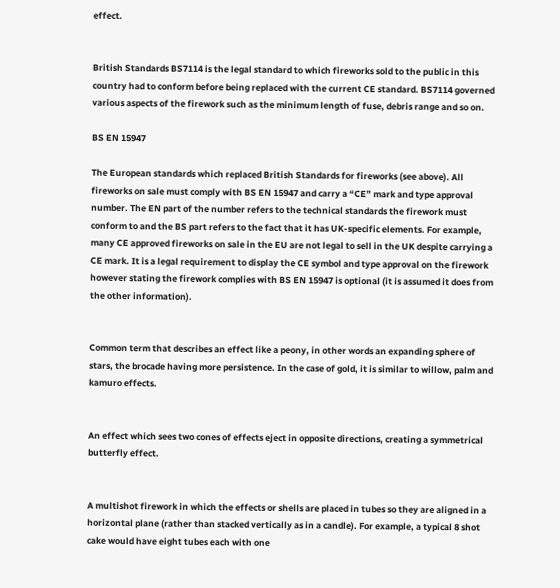effect.


British Standards BS7114 is the legal standard to which fireworks sold to the public in this country had to conform before being replaced with the current CE standard. BS7114 governed various aspects of the firework such as the minimum length of fuse, debris range and so on.

BS EN 15947

The European standards which replaced British Standards for fireworks (see above). All fireworks on sale must comply with BS EN 15947 and carry a “CE” mark and type approval number. The EN part of the number refers to the technical standards the firework must conform to and the BS part refers to the fact that it has UK-specific elements. For example, many CE approved fireworks on sale in the EU are not legal to sell in the UK despite carrying a CE mark. It is a legal requirement to display the CE symbol and type approval on the firework however stating the firework complies with BS EN 15947 is optional (it is assumed it does from the other information).


Common term that describes an effect like a peony, in other words an expanding sphere of stars, the brocade having more persistence. In the case of gold, it is similar to willow, palm and kamuro effects.


An effect which sees two cones of effects eject in opposite directions, creating a symmetrical butterfly effect.


A multishot firework in which the effects or shells are placed in tubes so they are aligned in a horizontal plane (rather than stacked vertically as in a candle). For example, a typical 8 shot cake would have eight tubes each with one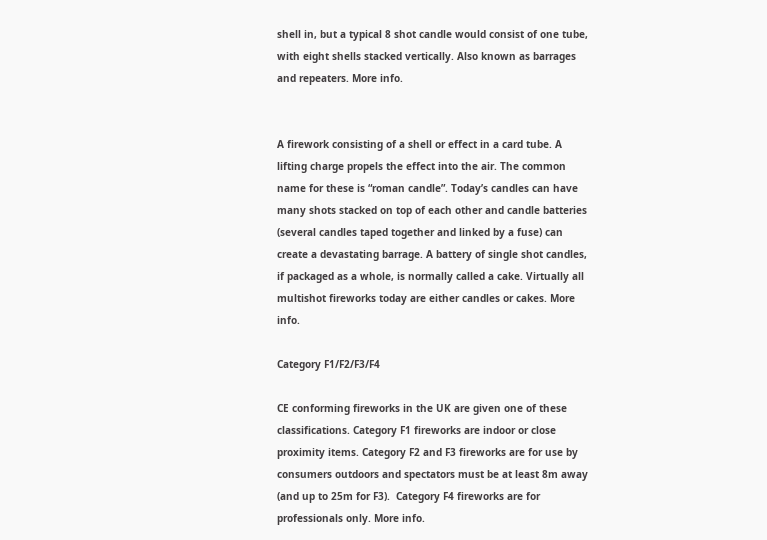shell in, but a typical 8 shot candle would consist of one tube, with eight shells stacked vertically. Also known as barrages and repeaters. More info.


A firework consisting of a shell or effect in a card tube. A lifting charge propels the effect into the air. The common name for these is “roman candle”. Today’s candles can have many shots stacked on top of each other and candle batteries (several candles taped together and linked by a fuse) can create a devastating barrage. A battery of single shot candles, if packaged as a whole, is normally called a cake. Virtually all multishot fireworks today are either candles or cakes. More info.

Category F1/F2/F3/F4

CE conforming fireworks in the UK are given one of these classifications. Category F1 fireworks are indoor or close proximity items. Category F2 and F3 fireworks are for use by consumers outdoors and spectators must be at least 8m away (and up to 25m for F3).  Category F4 fireworks are for professionals only. More info.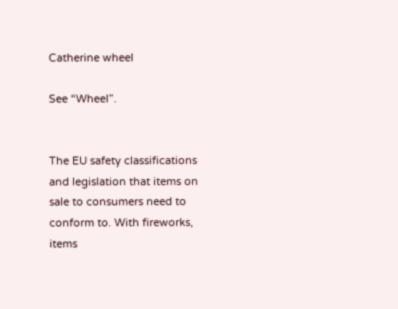Catherine wheel

See “Wheel”.


The EU safety classifications and legislation that items on sale to consumers need to conform to. With fireworks, items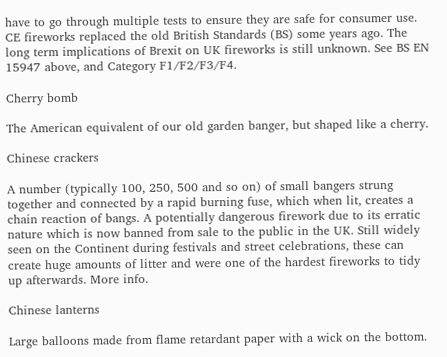have to go through multiple tests to ensure they are safe for consumer use. CE fireworks replaced the old British Standards (BS) some years ago. The long term implications of Brexit on UK fireworks is still unknown. See BS EN 15947 above, and Category F1/F2/F3/F4.

Cherry bomb

The American equivalent of our old garden banger, but shaped like a cherry.

Chinese crackers

A number (typically 100, 250, 500 and so on) of small bangers strung together and connected by a rapid burning fuse, which when lit, creates a chain reaction of bangs. A potentially dangerous firework due to its erratic nature which is now banned from sale to the public in the UK. Still widely seen on the Continent during festivals and street celebrations, these can create huge amounts of litter and were one of the hardest fireworks to tidy up afterwards. More info.

Chinese lanterns

Large balloons made from flame retardant paper with a wick on the bottom.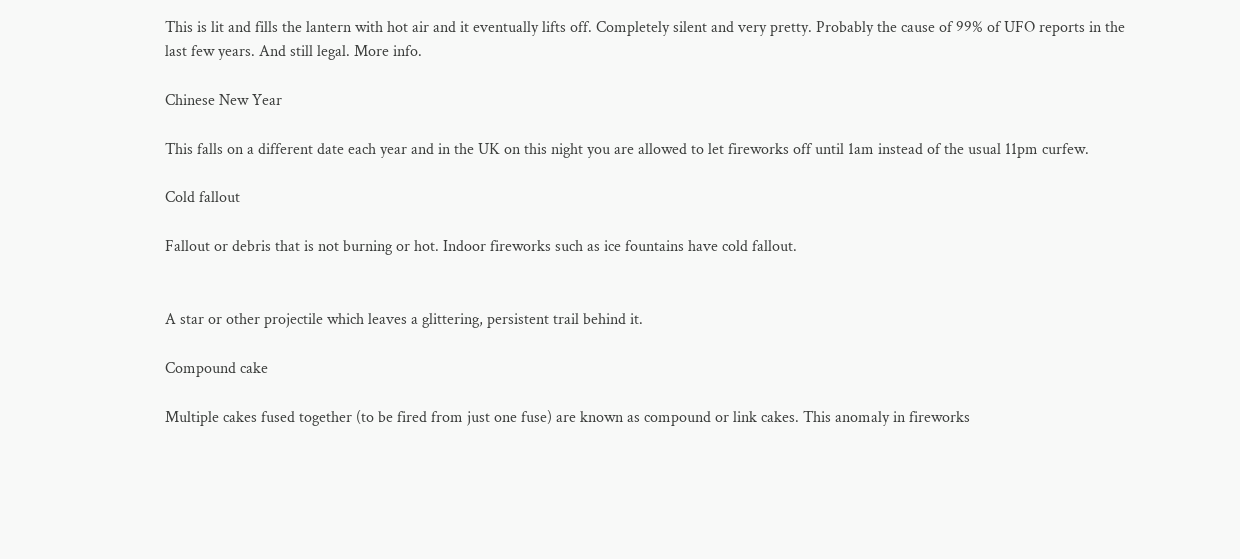This is lit and fills the lantern with hot air and it eventually lifts off. Completely silent and very pretty. Probably the cause of 99% of UFO reports in the last few years. And still legal. More info.

Chinese New Year

This falls on a different date each year and in the UK on this night you are allowed to let fireworks off until 1am instead of the usual 11pm curfew.

Cold fallout

Fallout or debris that is not burning or hot. Indoor fireworks such as ice fountains have cold fallout.


A star or other projectile which leaves a glittering, persistent trail behind it.

Compound cake

Multiple cakes fused together (to be fired from just one fuse) are known as compound or link cakes. This anomaly in fireworks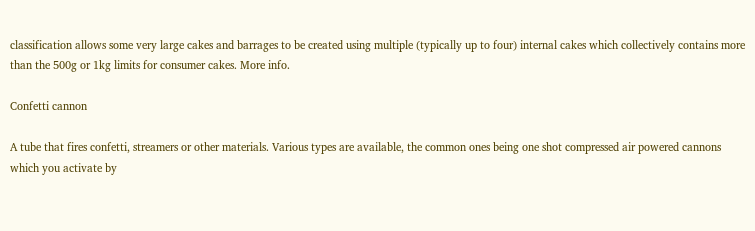classification allows some very large cakes and barrages to be created using multiple (typically up to four) internal cakes which collectively contains more than the 500g or 1kg limits for consumer cakes. More info.

Confetti cannon

A tube that fires confetti, streamers or other materials. Various types are available, the common ones being one shot compressed air powered cannons which you activate by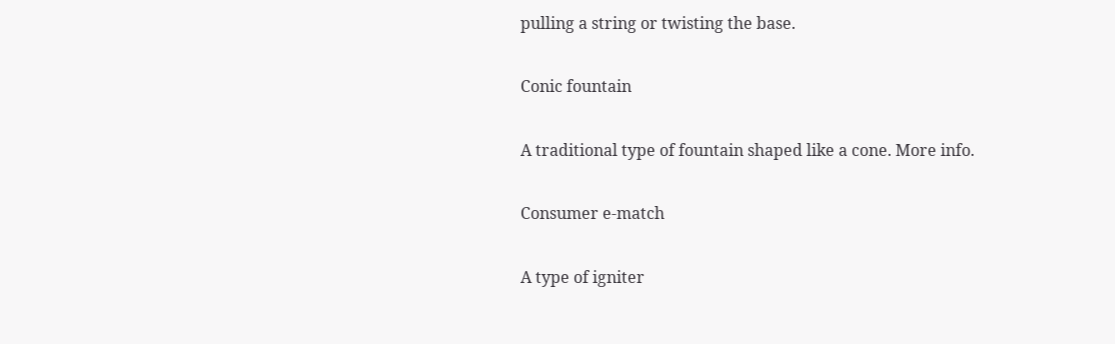pulling a string or twisting the base.

Conic fountain

A traditional type of fountain shaped like a cone. More info.

Consumer e-match

A type of igniter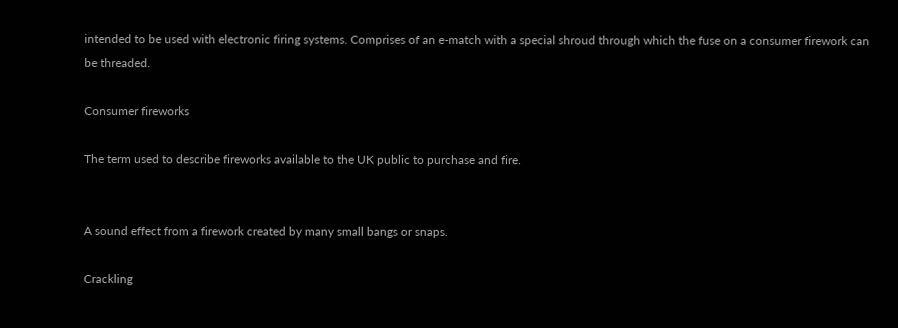intended to be used with electronic firing systems. Comprises of an e-match with a special shroud through which the fuse on a consumer firework can be threaded.

Consumer fireworks

The term used to describe fireworks available to the UK public to purchase and fire.


A sound effect from a firework created by many small bangs or snaps.

Crackling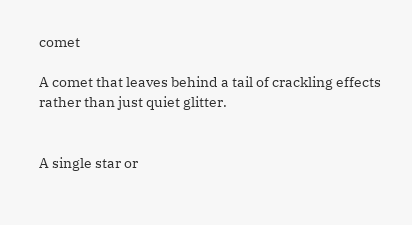comet

A comet that leaves behind a tail of crackling effects rather than just quiet glitter.


A single star or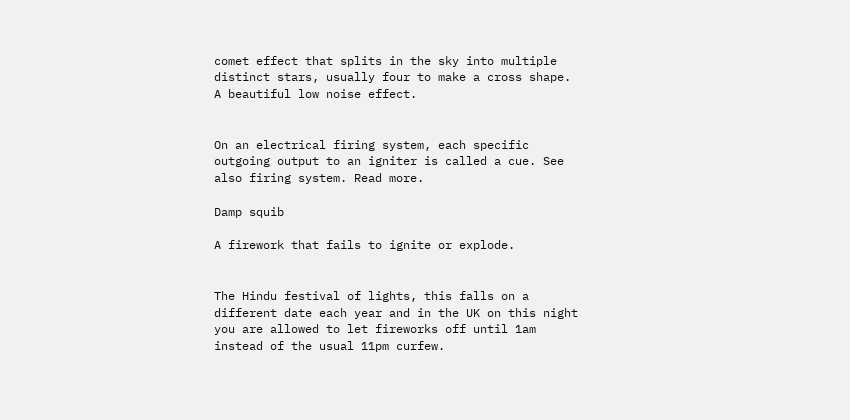comet effect that splits in the sky into multiple distinct stars, usually four to make a cross shape. A beautiful low noise effect.


On an electrical firing system, each specific outgoing output to an igniter is called a cue. See also firing system. Read more.

Damp squib

A firework that fails to ignite or explode.


The Hindu festival of lights, this falls on a different date each year and in the UK on this night you are allowed to let fireworks off until 1am instead of the usual 11pm curfew.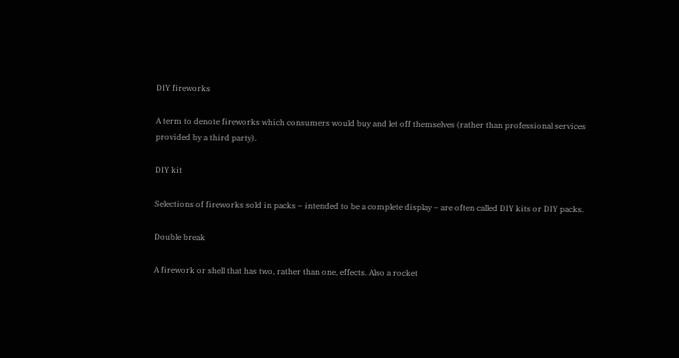DIY fireworks

A term to denote fireworks which consumers would buy and let off themselves (rather than professional services provided by a third party).

DIY kit

Selections of fireworks sold in packs – intended to be a complete display – are often called DIY kits or DIY packs.

Double break

A firework or shell that has two, rather than one, effects. Also a rocket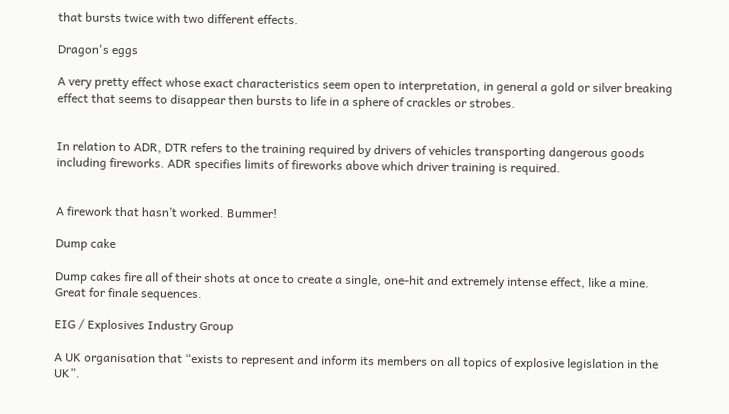that bursts twice with two different effects.

Dragon's eggs

A very pretty effect whose exact characteristics seem open to interpretation, in general a gold or silver breaking effect that seems to disappear then bursts to life in a sphere of crackles or strobes.


In relation to ADR, DTR refers to the training required by drivers of vehicles transporting dangerous goods including fireworks. ADR specifies limits of fireworks above which driver training is required.


A firework that hasn’t worked. Bummer!

Dump cake

Dump cakes fire all of their shots at once to create a single, one-hit and extremely intense effect, like a mine. Great for finale sequences.

EIG / Explosives Industry Group

A UK organisation that “exists to represent and inform its members on all topics of explosive legislation in the UK”.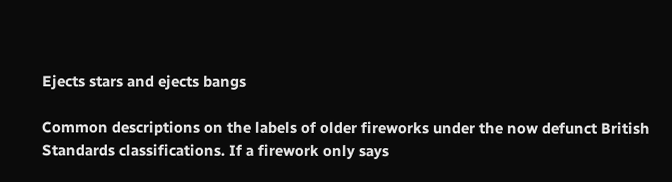Ejects stars and ejects bangs

Common descriptions on the labels of older fireworks under the now defunct British Standards classifications. If a firework only says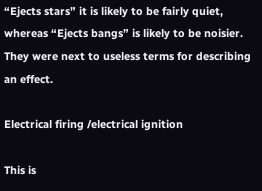“Ejects stars” it is likely to be fairly quiet, whereas “Ejects bangs” is likely to be noisier. They were next to useless terms for describing an effect.

Electrical firing /electrical ignition

This is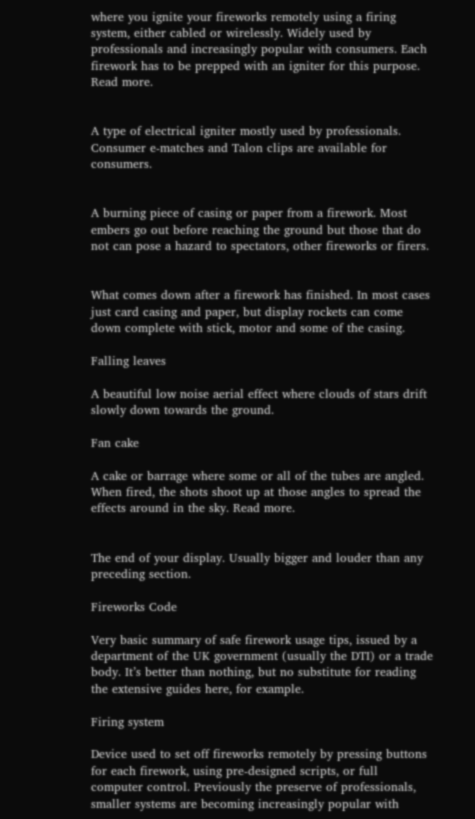where you ignite your fireworks remotely using a firing system, either cabled or wirelessly. Widely used by professionals and increasingly popular with consumers. Each firework has to be prepped with an igniter for this purpose. Read more.


A type of electrical igniter mostly used by professionals. Consumer e-matches and Talon clips are available for consumers.


A burning piece of casing or paper from a firework. Most embers go out before reaching the ground but those that do not can pose a hazard to spectators, other fireworks or firers.


What comes down after a firework has finished. In most cases just card casing and paper, but display rockets can come down complete with stick, motor and some of the casing.

Falling leaves

A beautiful low noise aerial effect where clouds of stars drift slowly down towards the ground.

Fan cake

A cake or barrage where some or all of the tubes are angled. When fired, the shots shoot up at those angles to spread the effects around in the sky. Read more.


The end of your display. Usually bigger and louder than any preceding section.

Fireworks Code

Very basic summary of safe firework usage tips, issued by a department of the UK government (usually the DTI) or a trade body. It’s better than nothing, but no substitute for reading the extensive guides here, for example.

Firing system

Device used to set off fireworks remotely by pressing buttons for each firework, using pre-designed scripts, or full computer control. Previously the preserve of professionals, smaller systems are becoming increasingly popular with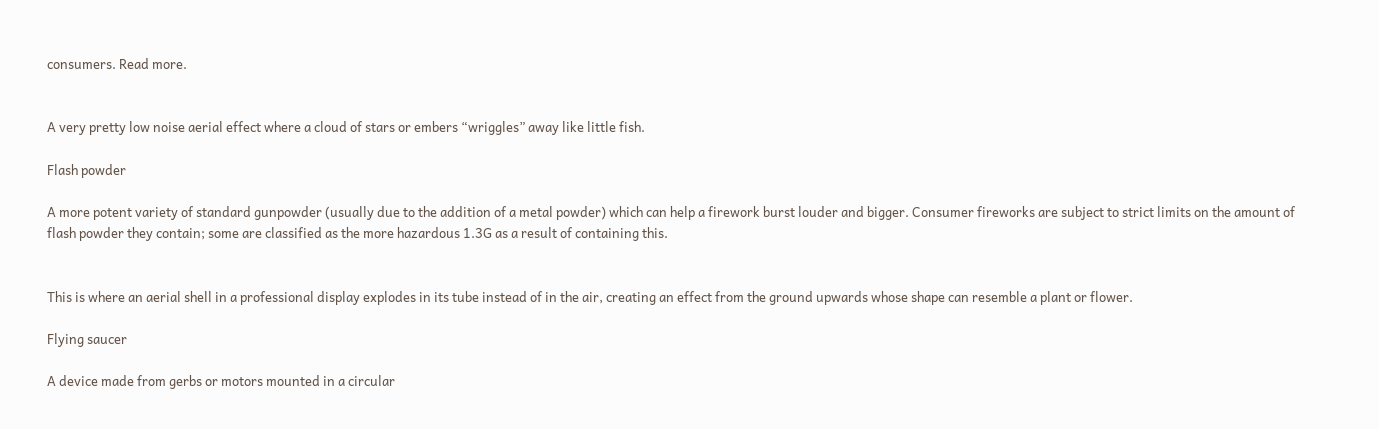consumers. Read more.


A very pretty low noise aerial effect where a cloud of stars or embers “wriggles” away like little fish.

Flash powder

A more potent variety of standard gunpowder (usually due to the addition of a metal powder) which can help a firework burst louder and bigger. Consumer fireworks are subject to strict limits on the amount of flash powder they contain; some are classified as the more hazardous 1.3G as a result of containing this.


This is where an aerial shell in a professional display explodes in its tube instead of in the air, creating an effect from the ground upwards whose shape can resemble a plant or flower.

Flying saucer

A device made from gerbs or motors mounted in a circular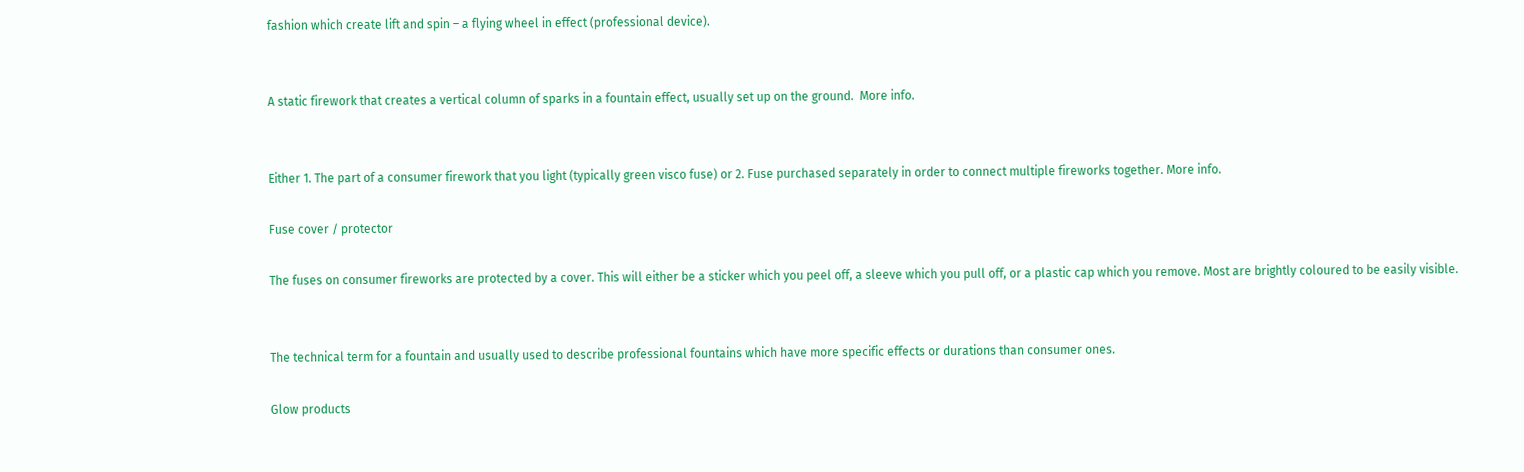fashion which create lift and spin – a flying wheel in effect (professional device).


A static firework that creates a vertical column of sparks in a fountain effect, usually set up on the ground.  More info.


Either 1. The part of a consumer firework that you light (typically green visco fuse) or 2. Fuse purchased separately in order to connect multiple fireworks together. More info.

Fuse cover / protector

The fuses on consumer fireworks are protected by a cover. This will either be a sticker which you peel off, a sleeve which you pull off, or a plastic cap which you remove. Most are brightly coloured to be easily visible.


The technical term for a fountain and usually used to describe professional fountains which have more specific effects or durations than consumer ones.

Glow products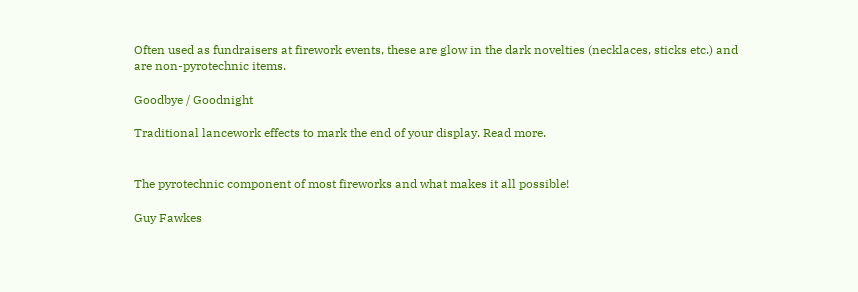Often used as fundraisers at firework events, these are glow in the dark novelties (necklaces, sticks etc.) and are non-pyrotechnic items.

Goodbye / Goodnight

Traditional lancework effects to mark the end of your display. Read more.


The pyrotechnic component of most fireworks and what makes it all possible!

Guy Fawkes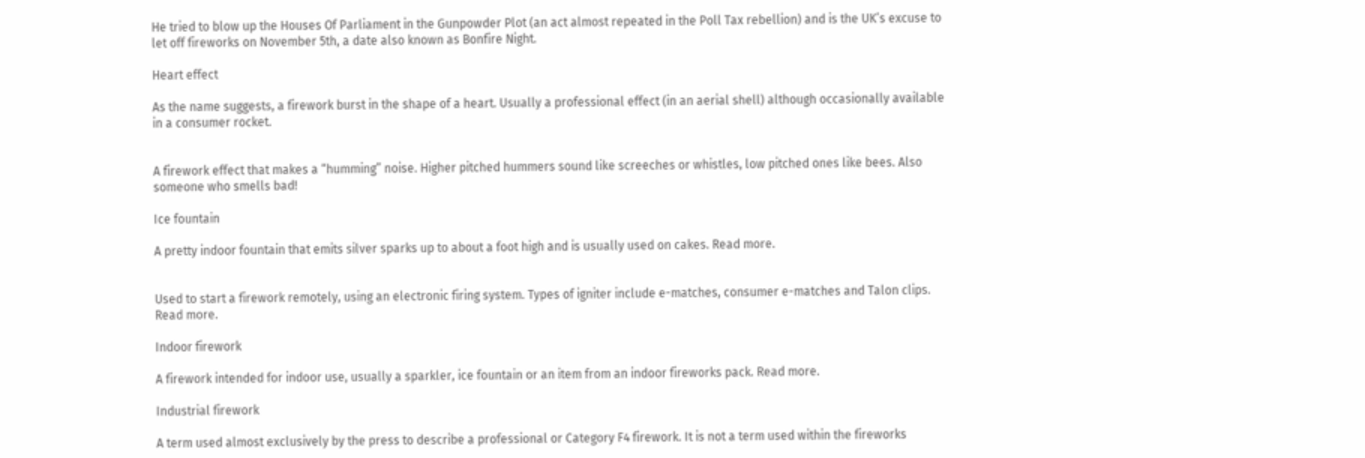He tried to blow up the Houses Of Parliament in the Gunpowder Plot (an act almost repeated in the Poll Tax rebellion) and is the UK’s excuse to let off fireworks on November 5th, a date also known as Bonfire Night.

Heart effect

As the name suggests, a firework burst in the shape of a heart. Usually a professional effect (in an aerial shell) although occasionally available in a consumer rocket.


A firework effect that makes a “humming” noise. Higher pitched hummers sound like screeches or whistles, low pitched ones like bees. Also someone who smells bad!

Ice fountain

A pretty indoor fountain that emits silver sparks up to about a foot high and is usually used on cakes. Read more.


Used to start a firework remotely, using an electronic firing system. Types of igniter include e-matches, consumer e-matches and Talon clips. Read more.

Indoor firework

A firework intended for indoor use, usually a sparkler, ice fountain or an item from an indoor fireworks pack. Read more.

Industrial firework

A term used almost exclusively by the press to describe a professional or Category F4 firework. It is not a term used within the fireworks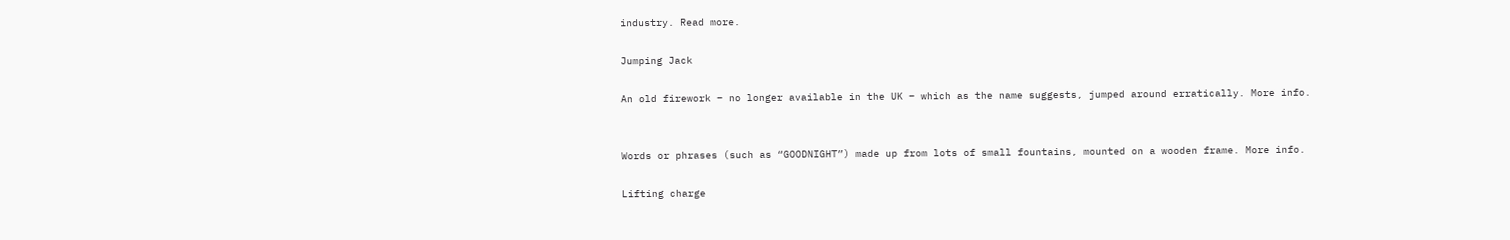industry. Read more.

Jumping Jack

An old firework – no longer available in the UK – which as the name suggests, jumped around erratically. More info.


Words or phrases (such as “GOODNIGHT”) made up from lots of small fountains, mounted on a wooden frame. More info.

Lifting charge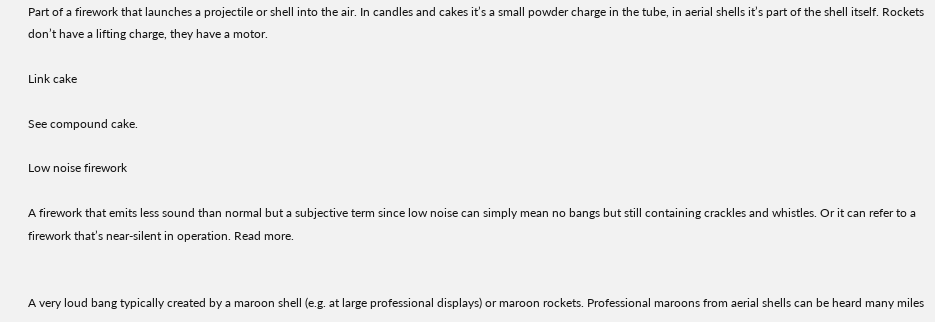Part of a firework that launches a projectile or shell into the air. In candles and cakes it’s a small powder charge in the tube, in aerial shells it’s part of the shell itself. Rockets don’t have a lifting charge, they have a motor.

Link cake

See compound cake.

Low noise firework

A firework that emits less sound than normal but a subjective term since low noise can simply mean no bangs but still containing crackles and whistles. Or it can refer to a firework that’s near-silent in operation. Read more.


A very loud bang typically created by a maroon shell (e.g. at large professional displays) or maroon rockets. Professional maroons from aerial shells can be heard many miles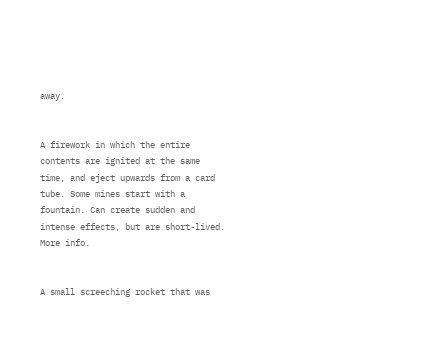away.


A firework in which the entire contents are ignited at the same time, and eject upwards from a card tube. Some mines start with a fountain. Can create sudden and intense effects, but are short-lived. More info.


A small screeching rocket that was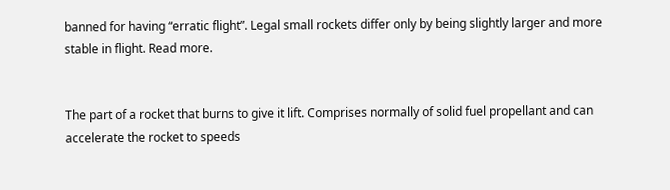banned for having “erratic flight”. Legal small rockets differ only by being slightly larger and more stable in flight. Read more.


The part of a rocket that burns to give it lift. Comprises normally of solid fuel propellant and can accelerate the rocket to speeds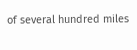of several hundred miles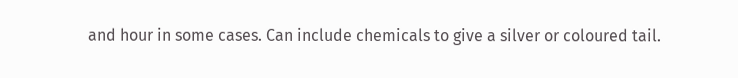and hour in some cases. Can include chemicals to give a silver or coloured tail.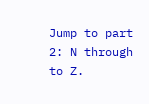Jump to part 2: N through to Z.